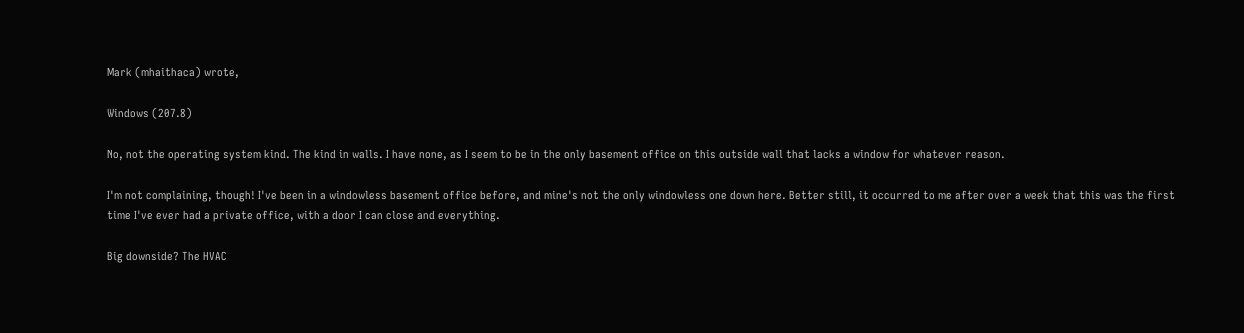Mark (mhaithaca) wrote,

Windows (207.8)

No, not the operating system kind. The kind in walls. I have none, as I seem to be in the only basement office on this outside wall that lacks a window for whatever reason.

I'm not complaining, though! I've been in a windowless basement office before, and mine's not the only windowless one down here. Better still, it occurred to me after over a week that this was the first time I've ever had a private office, with a door I can close and everything.

Big downside? The HVAC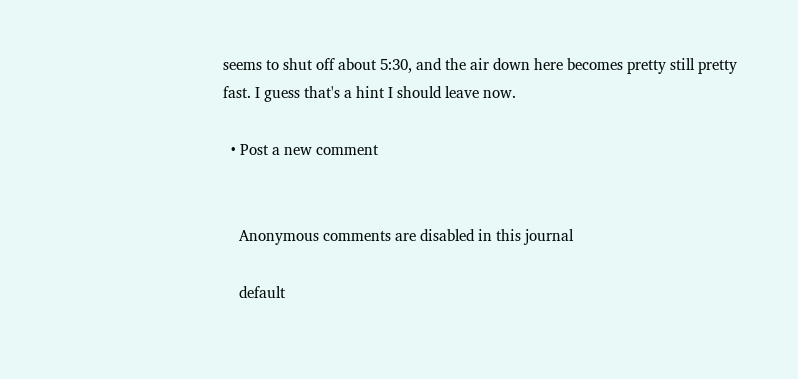seems to shut off about 5:30, and the air down here becomes pretty still pretty fast. I guess that's a hint I should leave now.

  • Post a new comment


    Anonymous comments are disabled in this journal

    default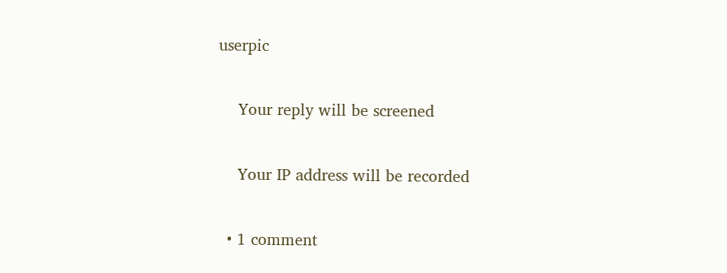userpic

    Your reply will be screened

    Your IP address will be recorded

  • 1 comment